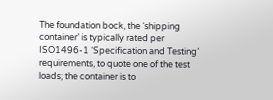The foundation bock, the ‘shipping container’ is typically rated per ISO1496-1 ‘Specification and Testing’ requirements, to quote one of the test loads; the container is to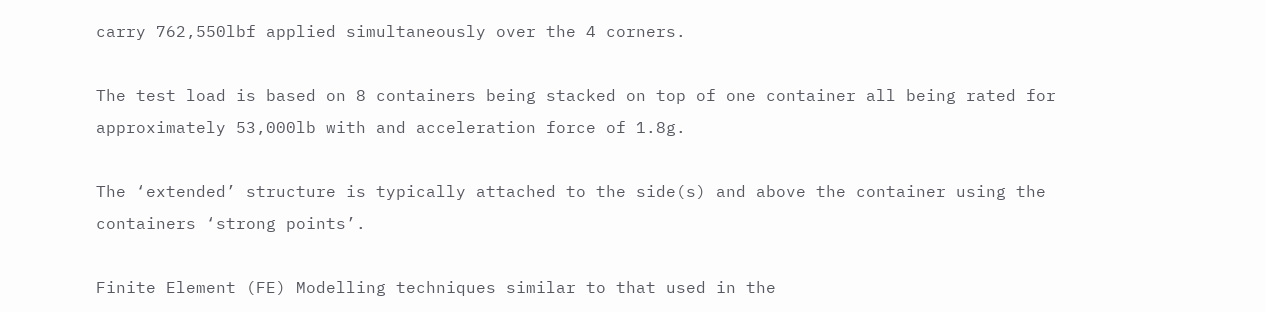carry 762,550lbf applied simultaneously over the 4 corners.

The test load is based on 8 containers being stacked on top of one container all being rated for approximately 53,000lb with and acceleration force of 1.8g.

The ‘extended’ structure is typically attached to the side(s) and above the container using the containers ‘strong points’.

Finite Element (FE) Modelling techniques similar to that used in the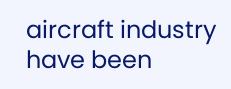aircraft industry have been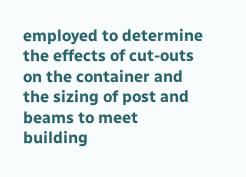employed to determine the effects of cut-outs on the container and the sizing of post and beams to meet building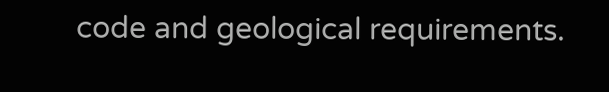code and geological requirements.